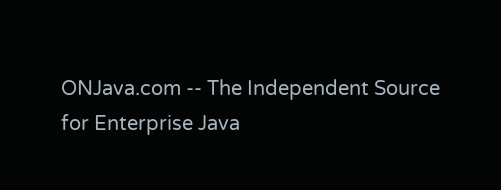ONJava.com -- The Independent Source for Enterprise Java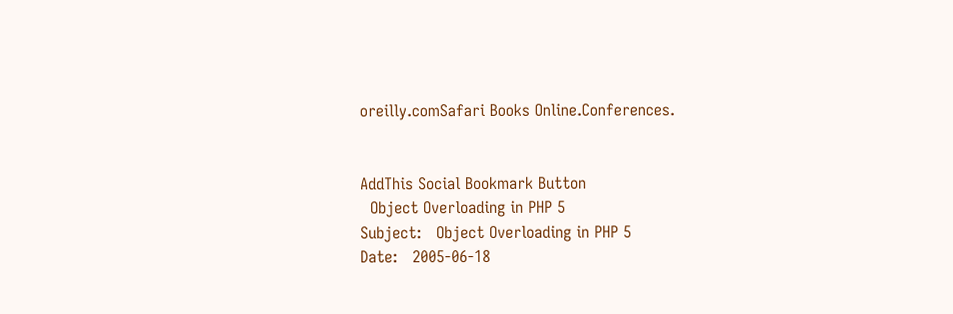oreilly.comSafari Books Online.Conferences.


AddThis Social Bookmark Button
  Object Overloading in PHP 5
Subject:   Object Overloading in PHP 5
Date:   2005-06-18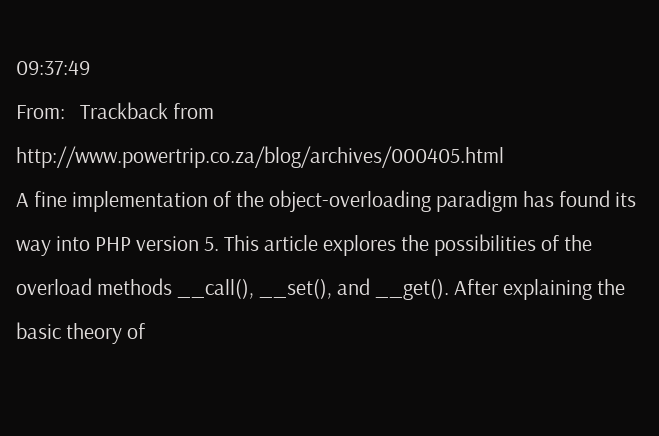09:37:49
From:   Trackback from http://www.powertrip.co.za/blog/archives/000405.html
A fine implementation of the object-overloading paradigm has found its way into PHP version 5. This article explores the possibilities of the overload methods __call(), __set(), and __get(). After explaining the basic theory of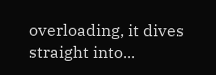overloading, it dives straight into...